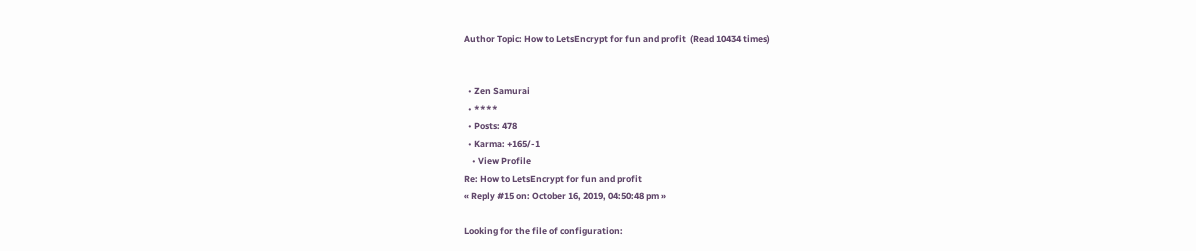Author Topic: How to LetsEncrypt for fun and profit  (Read 10434 times)


  • Zen Samurai
  • ****
  • Posts: 478
  • Karma: +165/-1
    • View Profile
Re: How to LetsEncrypt for fun and profit
« Reply #15 on: October 16, 2019, 04:50:48 pm »

Looking for the file of configuration: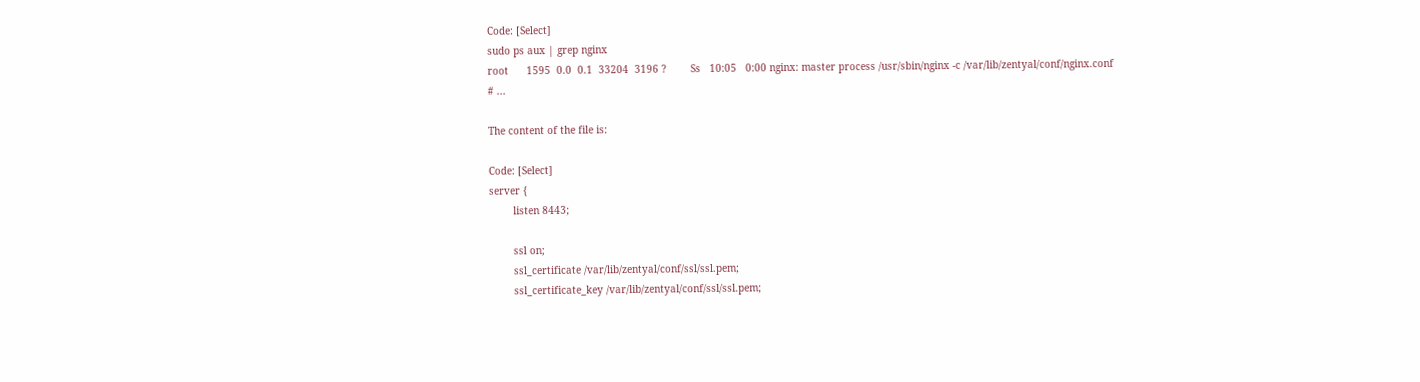Code: [Select]
sudo ps aux | grep nginx
root      1595  0.0  0.1  33204  3196 ?        Ss   10:05   0:00 nginx: master process /usr/sbin/nginx -c /var/lib/zentyal/conf/nginx.conf
# ...

The content of the file is:

Code: [Select]
server {
        listen 8443;

        ssl on;
        ssl_certificate /var/lib/zentyal/conf/ssl/ssl.pem;
        ssl_certificate_key /var/lib/zentyal/conf/ssl/ssl.pem;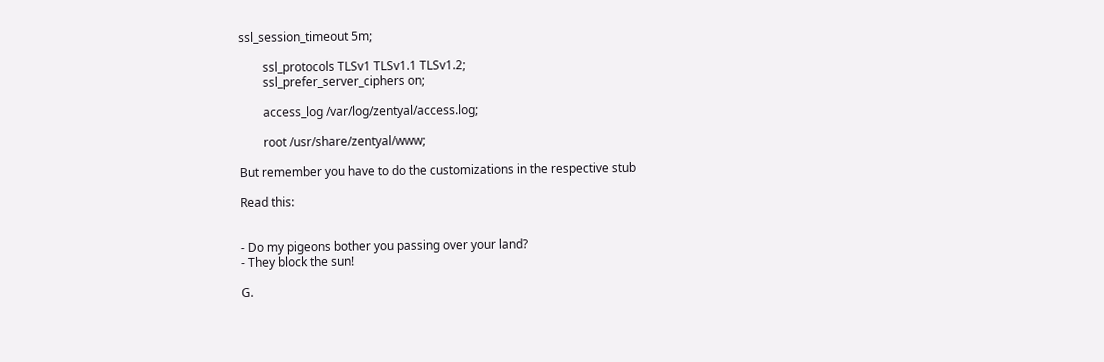ssl_session_timeout 5m;

        ssl_protocols TLSv1 TLSv1.1 TLSv1.2;
        ssl_prefer_server_ciphers on;

        access_log /var/log/zentyal/access.log;

        root /usr/share/zentyal/www;

But remember you have to do the customizations in the respective stub

Read this:


- Do my pigeons bother you passing over your land?
- They block the sun!

G.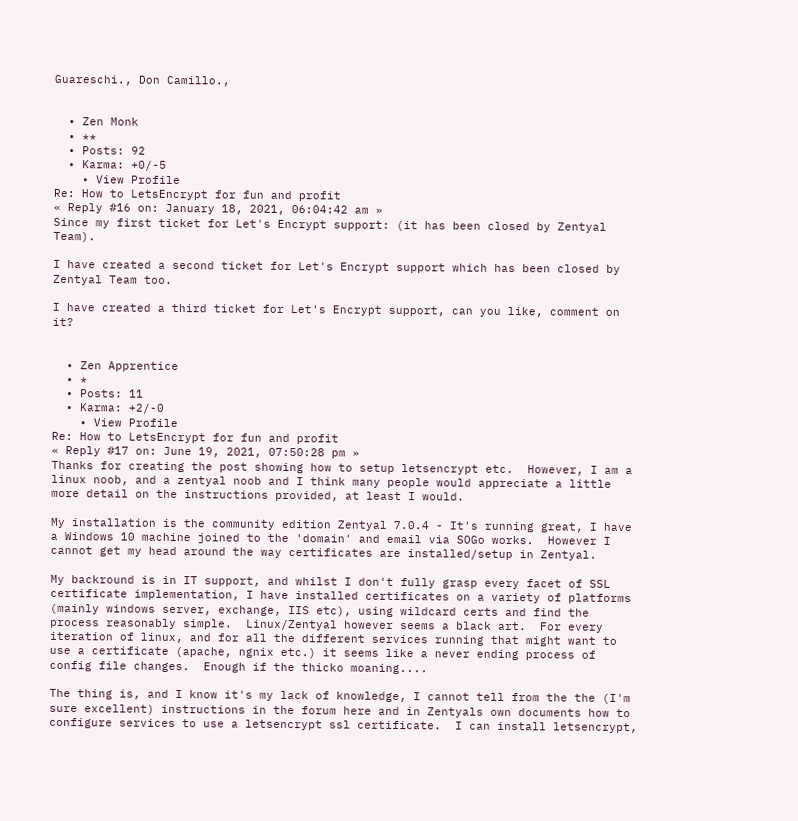Guareschi., Don Camillo.,


  • Zen Monk
  • **
  • Posts: 92
  • Karma: +0/-5
    • View Profile
Re: How to LetsEncrypt for fun and profit
« Reply #16 on: January 18, 2021, 06:04:42 am »
Since my first ticket for Let's Encrypt support: (it has been closed by Zentyal Team).

I have created a second ticket for Let's Encrypt support which has been closed by Zentyal Team too.

I have created a third ticket for Let's Encrypt support, can you like, comment on it?


  • Zen Apprentice
  • *
  • Posts: 11
  • Karma: +2/-0
    • View Profile
Re: How to LetsEncrypt for fun and profit
« Reply #17 on: June 19, 2021, 07:50:28 pm »
Thanks for creating the post showing how to setup letsencrypt etc.  However, I am a linux noob, and a zentyal noob and I think many people would appreciate a little more detail on the instructions provided, at least I would.

My installation is the community edition Zentyal 7.0.4 - It's running great, I have a Windows 10 machine joined to the 'domain' and email via SOGo works.  However I cannot get my head around the way certificates are installed/setup in Zentyal.

My backround is in IT support, and whilst I don't fully grasp every facet of SSL certificate implementation, I have installed certificates on a variety of platforms (mainly windows server, exchange, IIS etc), using wildcard certs and find the process reasonably simple.  Linux/Zentyal however seems a black art.  For every iteration of linux, and for all the different services running that might want to use a certificate (apache, ngnix etc.) it seems like a never ending process of config file changes.  Enough if the thicko moaning....

The thing is, and I know it's my lack of knowledge, I cannot tell from the the (I'm sure excellent) instructions in the forum here and in Zentyals own documents how to configure services to use a letsencrypt ssl certificate.  I can install letsencrypt,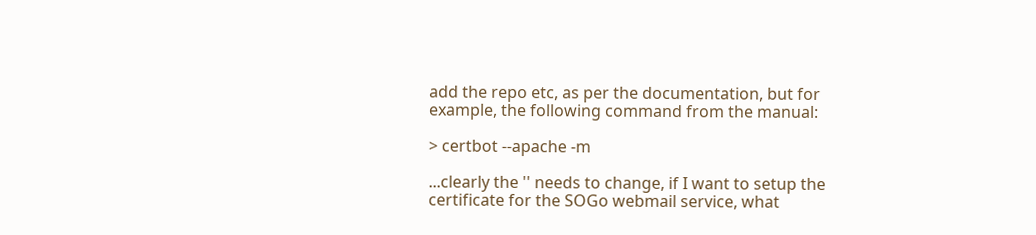add the repo etc, as per the documentation, but for example, the following command from the manual:

> certbot --apache -m

...clearly the '' needs to change, if I want to setup the certificate for the SOGo webmail service, what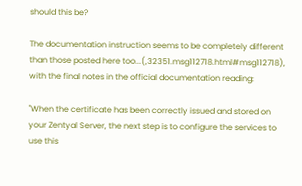should this be?

The documentation instruction seems to be completely different than those posted here too...(,32351.msg112718.html#msg112718), with the final notes in the official documentation reading:

"When the certificate has been correctly issued and stored on your Zentyal Server, the next step is to configure the services to use this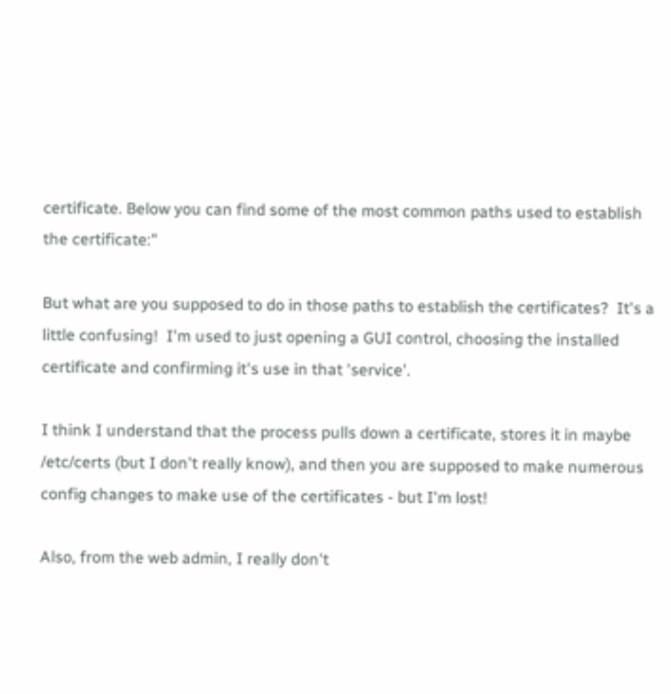certificate. Below you can find some of the most common paths used to establish the certificate:"

But what are you supposed to do in those paths to establish the certificates?  It's a little confusing!  I'm used to just opening a GUI control, choosing the installed certificate and confirming it's use in that 'service'.

I think I understand that the process pulls down a certificate, stores it in maybe /etc/certs (but I don't really know), and then you are supposed to make numerous config changes to make use of the certificates - but I'm lost!

Also, from the web admin, I really don't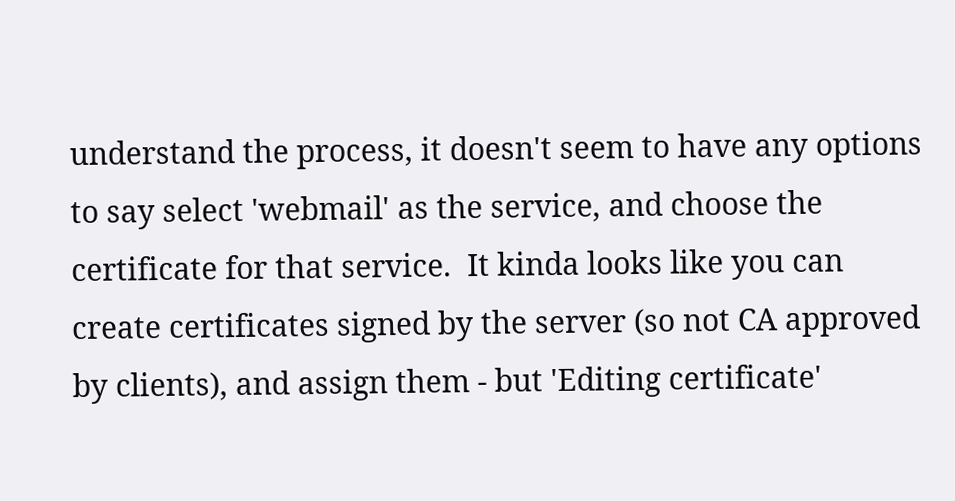understand the process, it doesn't seem to have any options to say select 'webmail' as the service, and choose the certificate for that service.  It kinda looks like you can create certificates signed by the server (so not CA approved by clients), and assign them - but 'Editing certificate'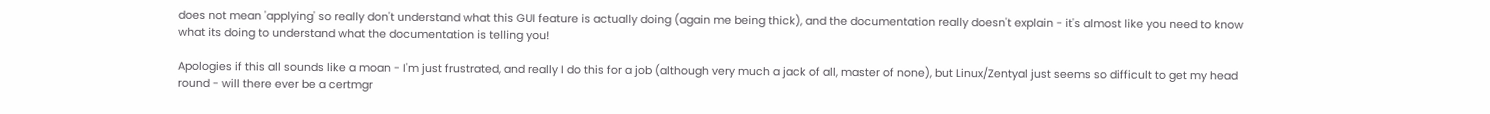does not mean 'applying' so really don't understand what this GUI feature is actually doing (again me being thick), and the documentation really doesn't explain - it's almost like you need to know what its doing to understand what the documentation is telling you!

Apologies if this all sounds like a moan - I'm just frustrated, and really I do this for a job (although very much a jack of all, master of none), but Linux/Zentyal just seems so difficult to get my head round - will there ever be a certmgr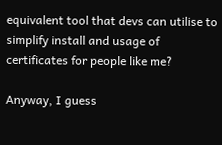equivalent tool that devs can utilise to simplify install and usage of certificates for people like me?

Anyway, I guess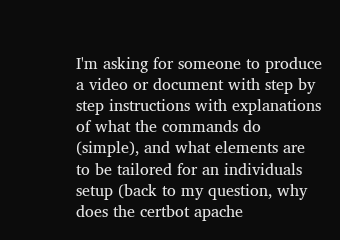I'm asking for someone to produce a video or document with step by step instructions with explanations of what the commands do (simple), and what elements are to be tailored for an individuals setup (back to my question, why does the certbot apache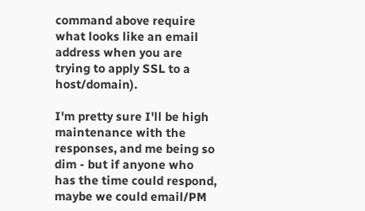command above require what looks like an email address when you are trying to apply SSL to a host/domain).

I'm pretty sure I'll be high maintenance with the responses, and me being so dim - but if anyone who has the time could respond, maybe we could email/PM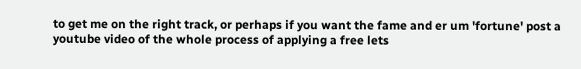to get me on the right track, or perhaps if you want the fame and er um 'fortune' post a youtube video of the whole process of applying a free lets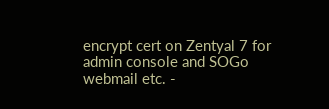encrypt cert on Zentyal 7 for admin console and SOGo webmail etc. -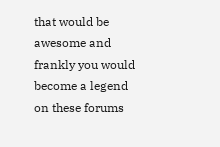that would be awesome and frankly you would become a legend on these forums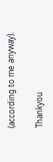(according to me anyway).

Thankyou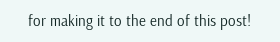for making it to the end of this post!